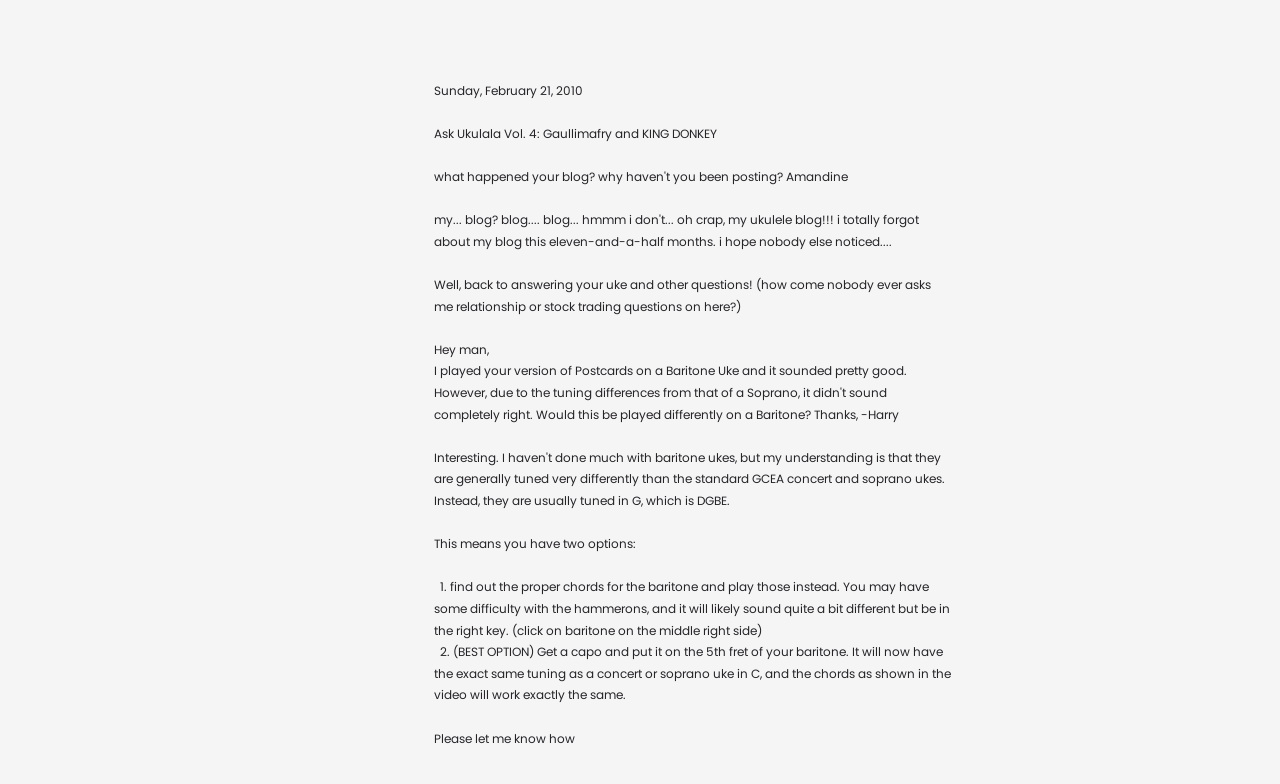Sunday, February 21, 2010

Ask Ukulala Vol. 4: Gaullimafry and KING DONKEY

what happened your blog? why haven't you been posting? Amandine

my... blog? blog.... blog... hmmm i don't... oh crap, my ukulele blog!!! i totally forgot about my blog this eleven-and-a-half months. i hope nobody else noticed....

Well, back to answering your uke and other questions! (how come nobody ever asks me relationship or stock trading questions on here?)

Hey man,
I played your version of Postcards on a Baritone Uke and it sounded pretty good. However, due to the tuning differences from that of a Soprano, it didn't sound completely right. Would this be played differently on a Baritone? Thanks, -Harry

Interesting. I haven't done much with baritone ukes, but my understanding is that they are generally tuned very differently than the standard GCEA concert and soprano ukes. Instead, they are usually tuned in G, which is DGBE.

This means you have two options:

  1. find out the proper chords for the baritone and play those instead. You may have some difficulty with the hammerons, and it will likely sound quite a bit different but be in the right key. (click on baritone on the middle right side)
  2. (BEST OPTION) Get a capo and put it on the 5th fret of your baritone. It will now have the exact same tuning as a concert or soprano uke in C, and the chords as shown in the video will work exactly the same.

Please let me know how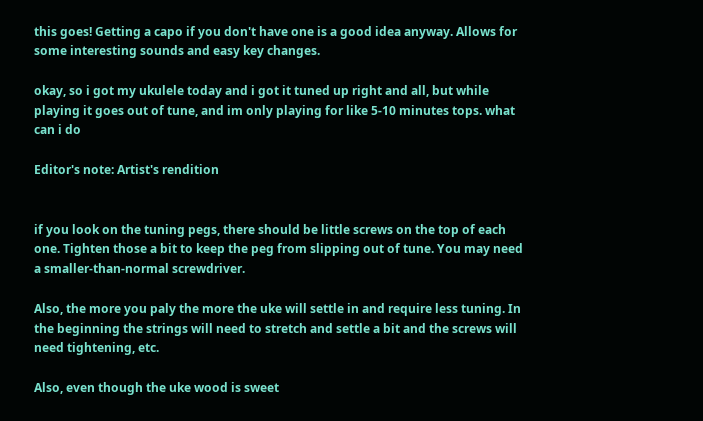this goes! Getting a capo if you don't have one is a good idea anyway. Allows for some interesting sounds and easy key changes.

okay, so i got my ukulele today and i got it tuned up right and all, but while playing it goes out of tune, and im only playing for like 5-10 minutes tops. what can i do

Editor's note: Artist's rendition


if you look on the tuning pegs, there should be little screws on the top of each one. Tighten those a bit to keep the peg from slipping out of tune. You may need a smaller-than-normal screwdriver.

Also, the more you paly the more the uke will settle in and require less tuning. In the beginning the strings will need to stretch and settle a bit and the screws will need tightening, etc.

Also, even though the uke wood is sweet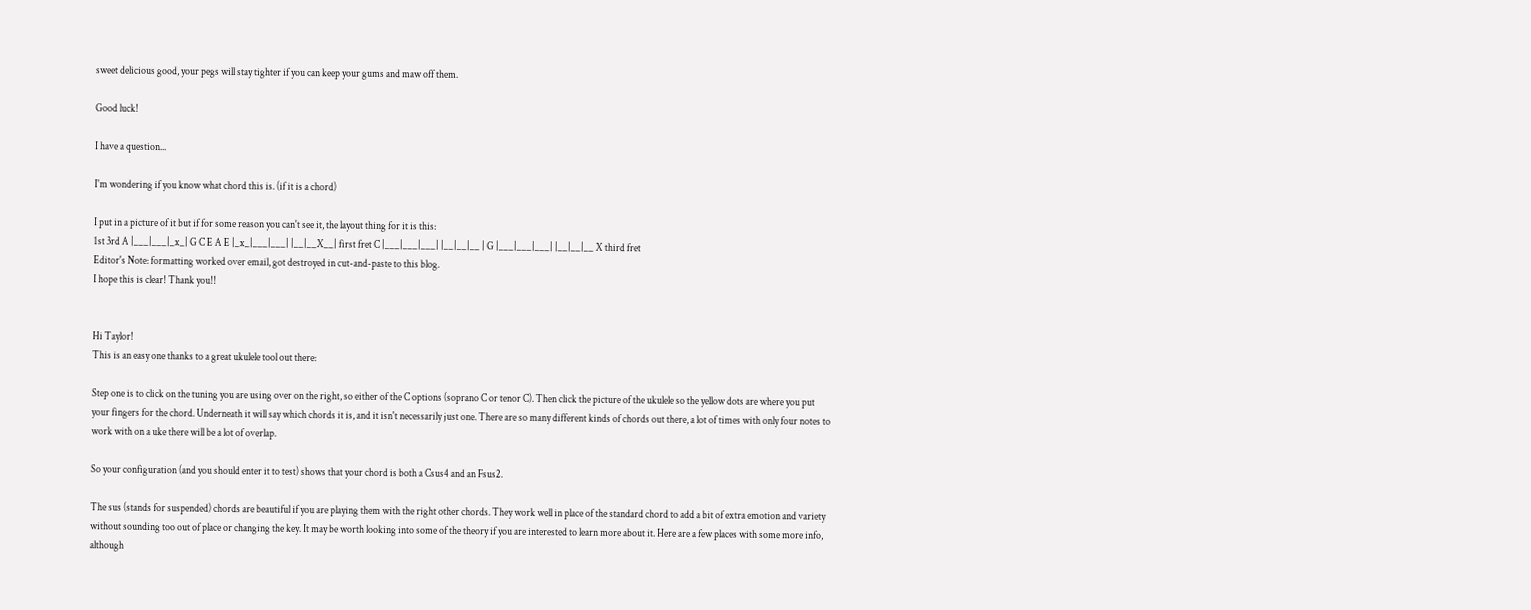sweet delicious good, your pegs will stay tighter if you can keep your gums and maw off them.

Good luck!

I have a question...

I'm wondering if you know what chord this is. (if it is a chord)

I put in a picture of it but if for some reason you can't see it, the layout thing for it is this:
1st 3rd A |___|___|_x_| G C E A E |_x_|___|___| |__|__X__| first fret C |___|___|___| |__|__|__ | G |___|___|___| |__|__|__ X third fret
Editor's Note: formatting worked over email, got destroyed in cut-and-paste to this blog.
I hope this is clear! Thank you!!


Hi Taylor!
This is an easy one thanks to a great ukulele tool out there:

Step one is to click on the tuning you are using over on the right, so either of the C options (soprano C or tenor C). Then click the picture of the ukulele so the yellow dots are where you put your fingers for the chord. Underneath it will say which chords it is, and it isn't necessarily just one. There are so many different kinds of chords out there, a lot of times with only four notes to work with on a uke there will be a lot of overlap.

So your configuration (and you should enter it to test) shows that your chord is both a Csus4 and an Fsus2.

The sus (stands for suspended) chords are beautiful if you are playing them with the right other chords. They work well in place of the standard chord to add a bit of extra emotion and variety without sounding too out of place or changing the key. It may be worth looking into some of the theory if you are interested to learn more about it. Here are a few places with some more info, although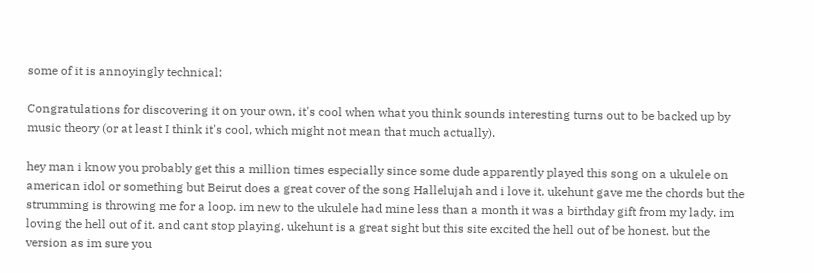some of it is annoyingly technical:

Congratulations for discovering it on your own, it's cool when what you think sounds interesting turns out to be backed up by music theory (or at least I think it's cool, which might not mean that much actually).

hey man i know you probably get this a million times especially since some dude apparently played this song on a ukulele on american idol or something but Beirut does a great cover of the song Hallelujah and i love it. ukehunt gave me the chords but the strumming is throwing me for a loop. im new to the ukulele had mine less than a month it was a birthday gift from my lady. im loving the hell out of it. and cant stop playing. ukehunt is a great sight but this site excited the hell out of be honest. but the version as im sure you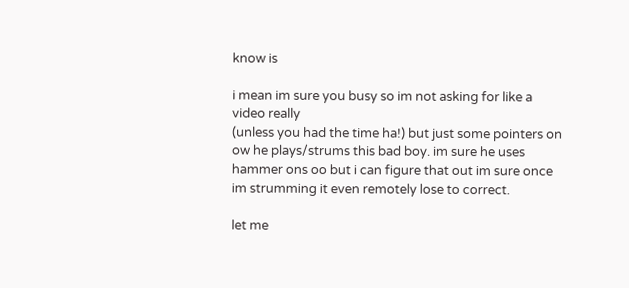know is

i mean im sure you busy so im not asking for like a video really
(unless you had the time ha!) but just some pointers on ow he plays/strums this bad boy. im sure he uses hammer ons oo but i can figure that out im sure once im strumming it even remotely lose to correct.

let me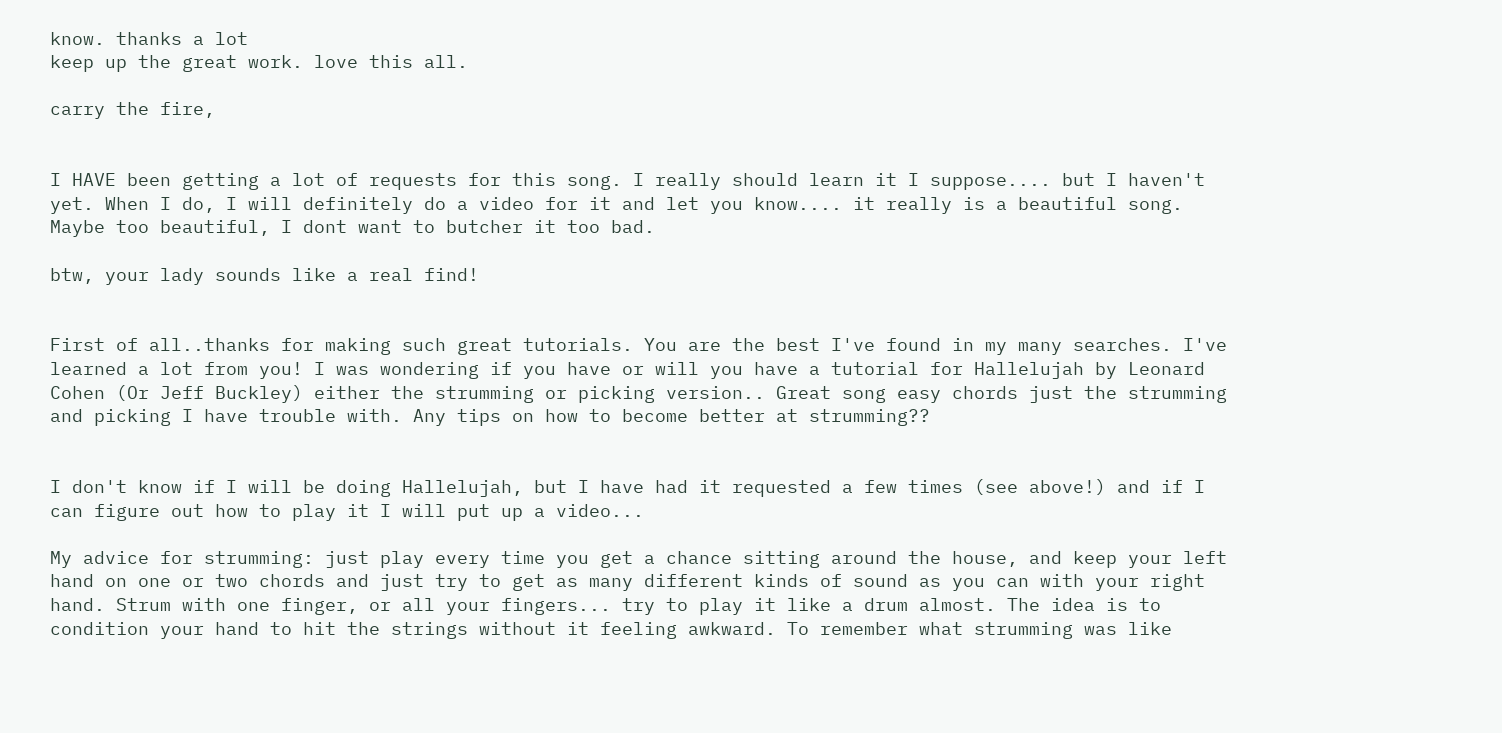know. thanks a lot
keep up the great work. love this all.

carry the fire,


I HAVE been getting a lot of requests for this song. I really should learn it I suppose.... but I haven't yet. When I do, I will definitely do a video for it and let you know.... it really is a beautiful song. Maybe too beautiful, I dont want to butcher it too bad.

btw, your lady sounds like a real find!


First of all..thanks for making such great tutorials. You are the best I've found in my many searches. I've learned a lot from you! I was wondering if you have or will you have a tutorial for Hallelujah by Leonard Cohen (Or Jeff Buckley) either the strumming or picking version.. Great song easy chords just the strumming and picking I have trouble with. Any tips on how to become better at strumming??


I don't know if I will be doing Hallelujah, but I have had it requested a few times (see above!) and if I can figure out how to play it I will put up a video...

My advice for strumming: just play every time you get a chance sitting around the house, and keep your left hand on one or two chords and just try to get as many different kinds of sound as you can with your right hand. Strum with one finger, or all your fingers... try to play it like a drum almost. The idea is to condition your hand to hit the strings without it feeling awkward. To remember what strumming was like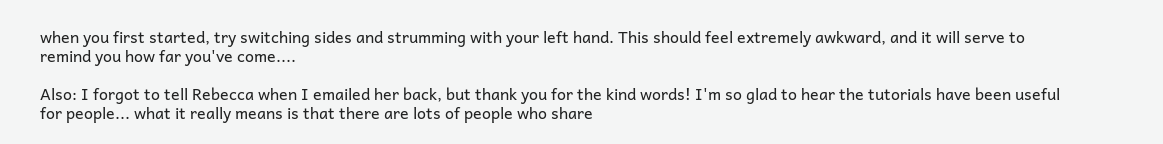when you first started, try switching sides and strumming with your left hand. This should feel extremely awkward, and it will serve to remind you how far you've come....

Also: I forgot to tell Rebecca when I emailed her back, but thank you for the kind words! I'm so glad to hear the tutorials have been useful for people... what it really means is that there are lots of people who share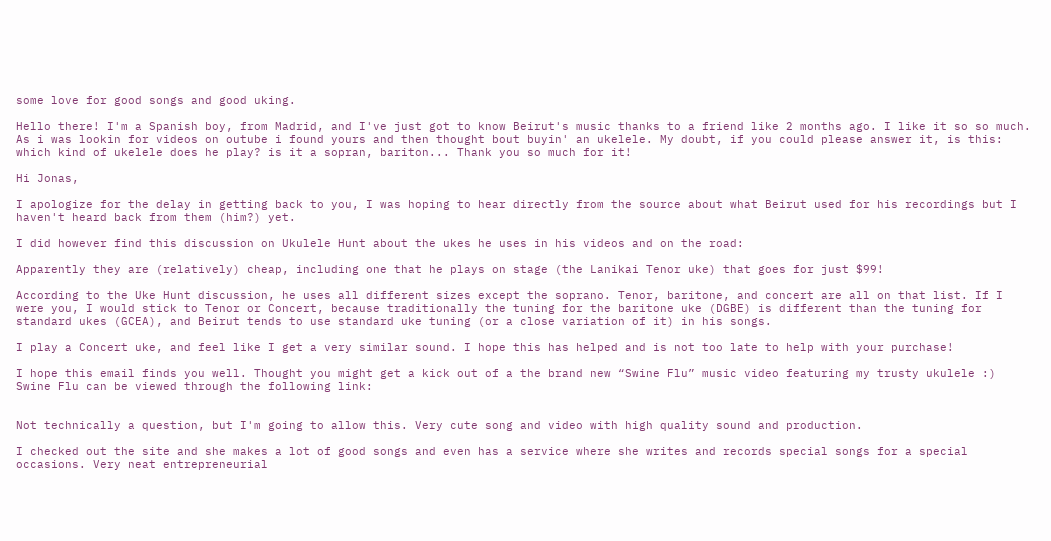some love for good songs and good uking.

Hello there! I'm a Spanish boy, from Madrid, and I've just got to know Beirut's music thanks to a friend like 2 months ago. I like it so so much. As i was lookin for videos on outube i found yours and then thought bout buyin' an ukelele. My doubt, if you could please answer it, is this: which kind of ukelele does he play? is it a sopran, bariton... Thank you so much for it!

Hi Jonas,

I apologize for the delay in getting back to you, I was hoping to hear directly from the source about what Beirut used for his recordings but I haven't heard back from them (him?) yet.

I did however find this discussion on Ukulele Hunt about the ukes he uses in his videos and on the road:

Apparently they are (relatively) cheap, including one that he plays on stage (the Lanikai Tenor uke) that goes for just $99!

According to the Uke Hunt discussion, he uses all different sizes except the soprano. Tenor, baritone, and concert are all on that list. If I were you, I would stick to Tenor or Concert, because traditionally the tuning for the baritone uke (DGBE) is different than the tuning for standard ukes (GCEA), and Beirut tends to use standard uke tuning (or a close variation of it) in his songs.

I play a Concert uke, and feel like I get a very similar sound. I hope this has helped and is not too late to help with your purchase!

I hope this email finds you well. Thought you might get a kick out of a the brand new “Swine Flu” music video featuring my trusty ukulele :)
Swine Flu can be viewed through the following link:


Not technically a question, but I'm going to allow this. Very cute song and video with high quality sound and production.

I checked out the site and she makes a lot of good songs and even has a service where she writes and records special songs for a special occasions. Very neat entrepreneurial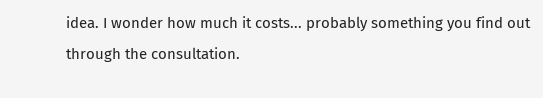idea. I wonder how much it costs... probably something you find out through the consultation.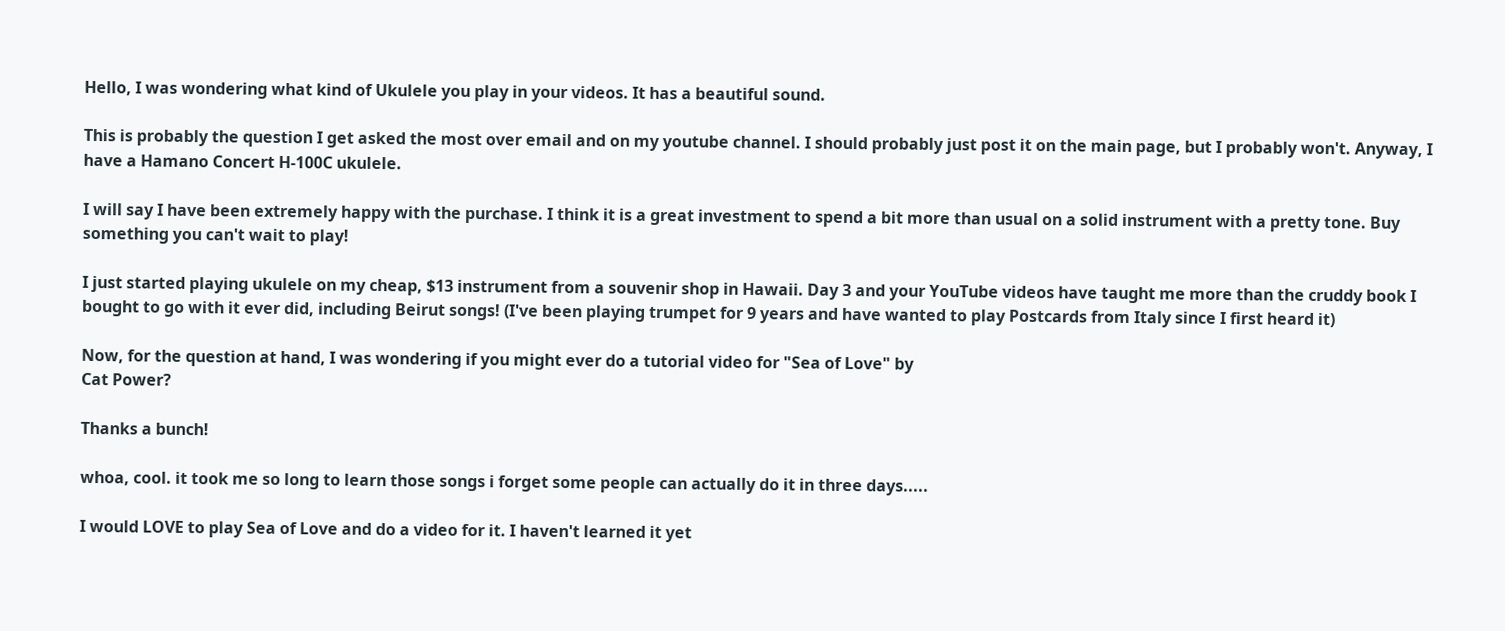Hello, I was wondering what kind of Ukulele you play in your videos. It has a beautiful sound.

This is probably the question I get asked the most over email and on my youtube channel. I should probably just post it on the main page, but I probably won't. Anyway, I have a Hamano Concert H-100C ukulele.

I will say I have been extremely happy with the purchase. I think it is a great investment to spend a bit more than usual on a solid instrument with a pretty tone. Buy something you can't wait to play!

I just started playing ukulele on my cheap, $13 instrument from a souvenir shop in Hawaii. Day 3 and your YouTube videos have taught me more than the cruddy book I bought to go with it ever did, including Beirut songs! (I've been playing trumpet for 9 years and have wanted to play Postcards from Italy since I first heard it)

Now, for the question at hand, I was wondering if you might ever do a tutorial video for "Sea of Love" by
Cat Power?

Thanks a bunch!

whoa, cool. it took me so long to learn those songs i forget some people can actually do it in three days.....

I would LOVE to play Sea of Love and do a video for it. I haven't learned it yet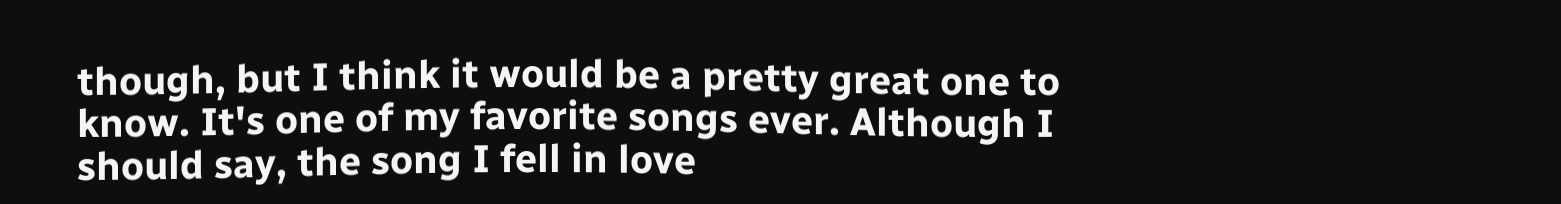though, but I think it would be a pretty great one to know. It's one of my favorite songs ever. Although I should say, the song I fell in love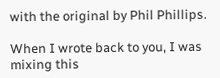with the original by Phil Phillips.

When I wrote back to you, I was mixing this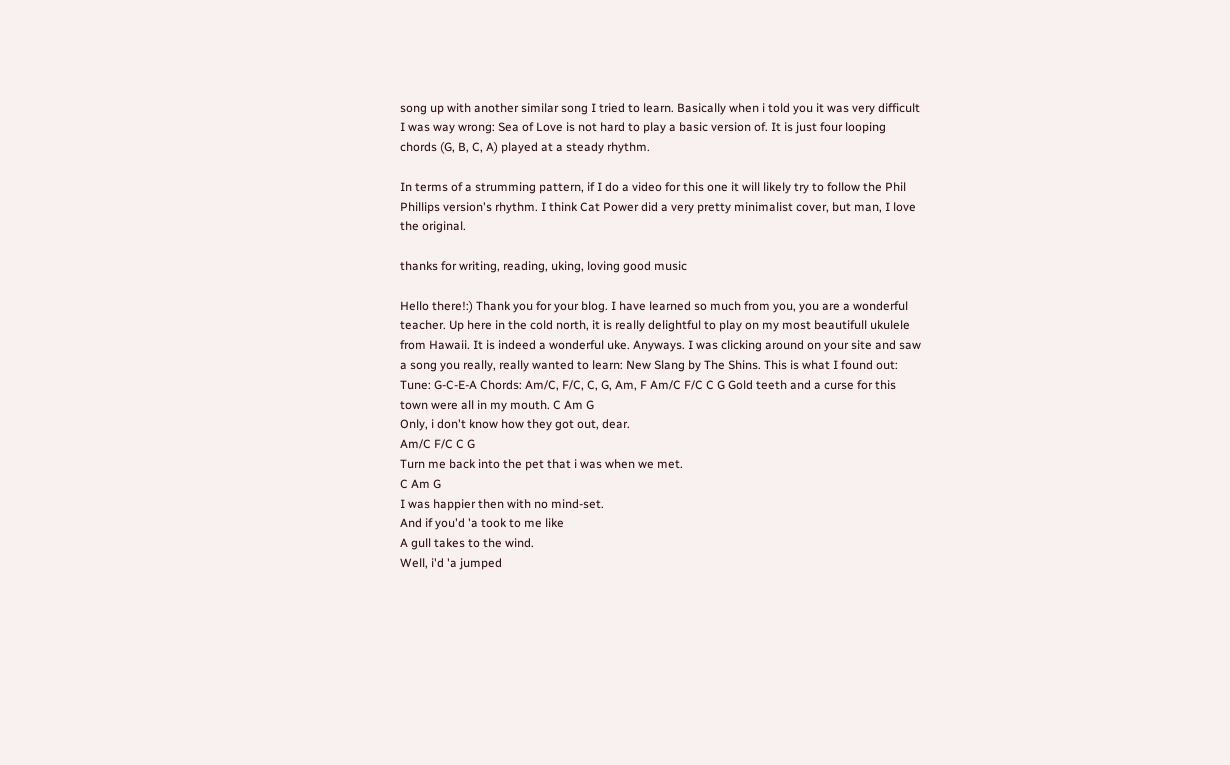song up with another similar song I tried to learn. Basically when i told you it was very difficult I was way wrong: Sea of Love is not hard to play a basic version of. It is just four looping chords (G, B, C, A) played at a steady rhythm.

In terms of a strumming pattern, if I do a video for this one it will likely try to follow the Phil Phillips version's rhythm. I think Cat Power did a very pretty minimalist cover, but man, I love the original.

thanks for writing, reading, uking, loving good music

Hello there!:) Thank you for your blog. I have learned so much from you, you are a wonderful teacher. Up here in the cold north, it is really delightful to play on my most beautifull ukulele from Hawaii. It is indeed a wonderful uke. Anyways. I was clicking around on your site and saw a song you really, really wanted to learn: New Slang by The Shins. This is what I found out:
Tune: G-C-E-A Chords: Am/C, F/C, C, G, Am, F Am/C F/C C G Gold teeth and a curse for this town were all in my mouth. C Am G
Only, i don't know how they got out, dear.
Am/C F/C C G
Turn me back into the pet that i was when we met.
C Am G
I was happier then with no mind-set.
And if you'd 'a took to me like
A gull takes to the wind.
Well, i'd 'a jumped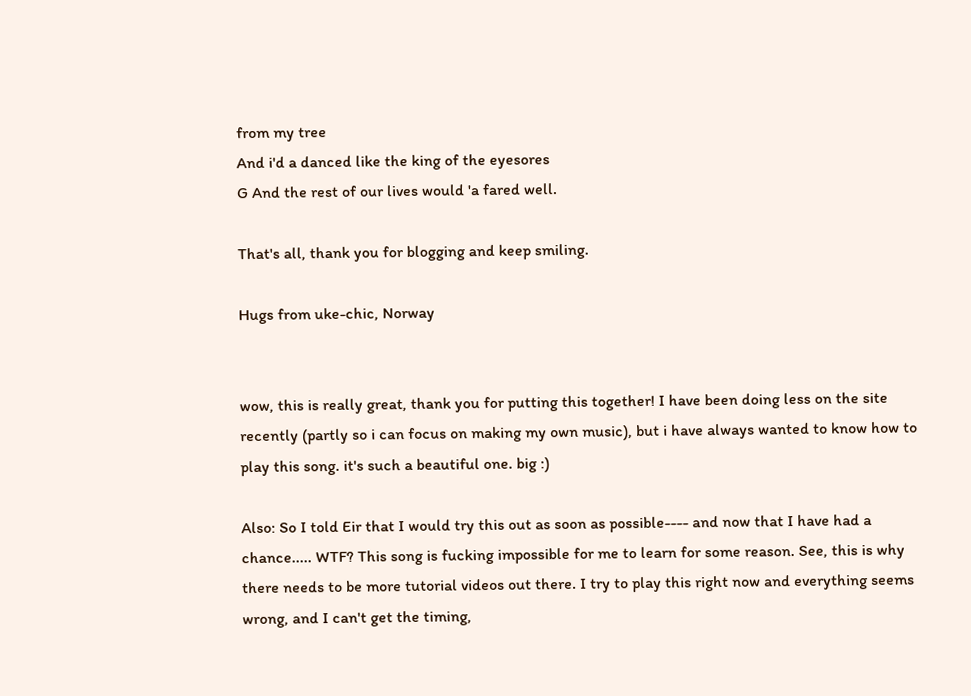from my tree
And i'd a danced like the king of the eyesores
G And the rest of our lives would 'a fared well.

That's all, thank you for blogging and keep smiling.

Hugs from uke-chic, Norway


wow, this is really great, thank you for putting this together! I have been doing less on the site recently (partly so i can focus on making my own music), but i have always wanted to know how to play this song. it's such a beautiful one. big :)

Also: So I told Eir that I would try this out as soon as possible---- and now that I have had a chance..... WTF? This song is fucking impossible for me to learn for some reason. See, this is why there needs to be more tutorial videos out there. I try to play this right now and everything seems wrong, and I can't get the timing,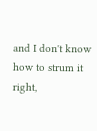and I don't know how to strum it right,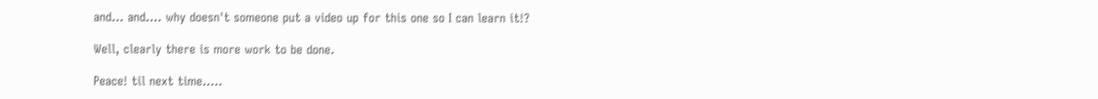and... and.... why doesn't someone put a video up for this one so I can learn it!?

Well, clearly there is more work to be done.

Peace! til next time.....